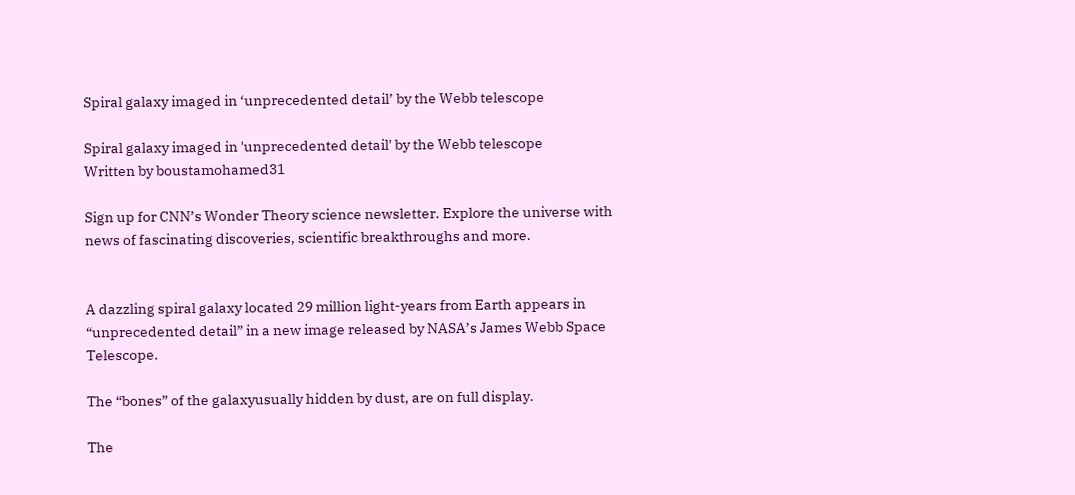Spiral galaxy imaged in ‘unprecedented detail’ by the Webb telescope

Spiral galaxy imaged in 'unprecedented detail' by the Webb telescope
Written by boustamohamed31

Sign up for CNN’s Wonder Theory science newsletter. Explore the universe with news of fascinating discoveries, scientific breakthroughs and more.


A dazzling spiral galaxy located 29 million light-years from Earth appears in “unprecedented detail” in a new image released by NASA’s James Webb Space Telescope.

The “bones” of the galaxyusually hidden by dust, are on full display.

The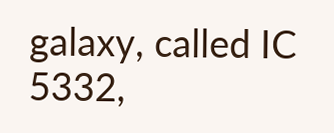galaxy, called IC 5332,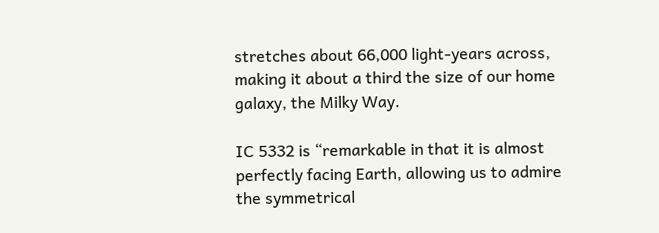stretches about 66,000 light-years across, making it about a third the size of our home galaxy, the Milky Way.

IC 5332 is “remarkable in that it is almost perfectly facing Earth, allowing us to admire the symmetrical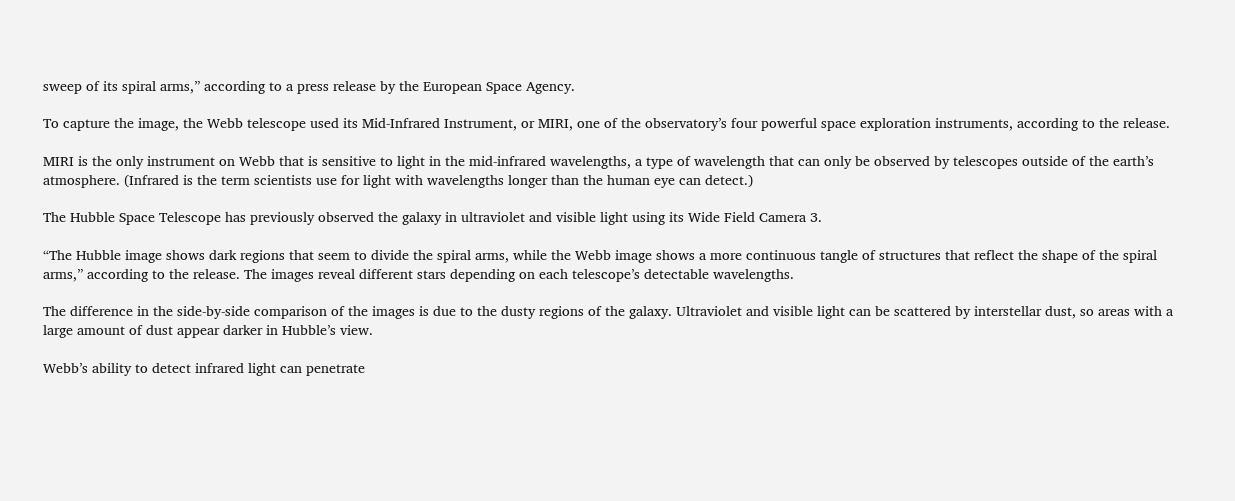sweep of its spiral arms,” according to a press release by the European Space Agency.

To capture the image, the Webb telescope used its Mid-Infrared Instrument, or MIRI, one of the observatory’s four powerful space exploration instruments, according to the release.

MIRI is the only instrument on Webb that is sensitive to light in the mid-infrared wavelengths, a type of wavelength that can only be observed by telescopes outside of the earth’s atmosphere. (Infrared is the term scientists use for light with wavelengths longer than the human eye can detect.)

The Hubble Space Telescope has previously observed the galaxy in ultraviolet and visible light using its Wide Field Camera 3.

“The Hubble image shows dark regions that seem to divide the spiral arms, while the Webb image shows a more continuous tangle of structures that reflect the shape of the spiral arms,” according to the release. The images reveal different stars depending on each telescope’s detectable wavelengths.

The difference in the side-by-side comparison of the images is due to the dusty regions of the galaxy. Ultraviolet and visible light can be scattered by interstellar dust, so areas with a large amount of dust appear darker in Hubble’s view.

Webb’s ability to detect infrared light can penetrate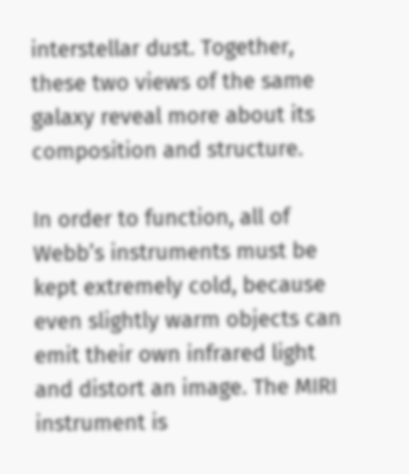interstellar dust. Together, these two views of the same galaxy reveal more about its composition and structure.

In order to function, all of Webb’s instruments must be kept extremely cold, because even slightly warm objects can emit their own infrared light and distort an image. The MIRI instrument is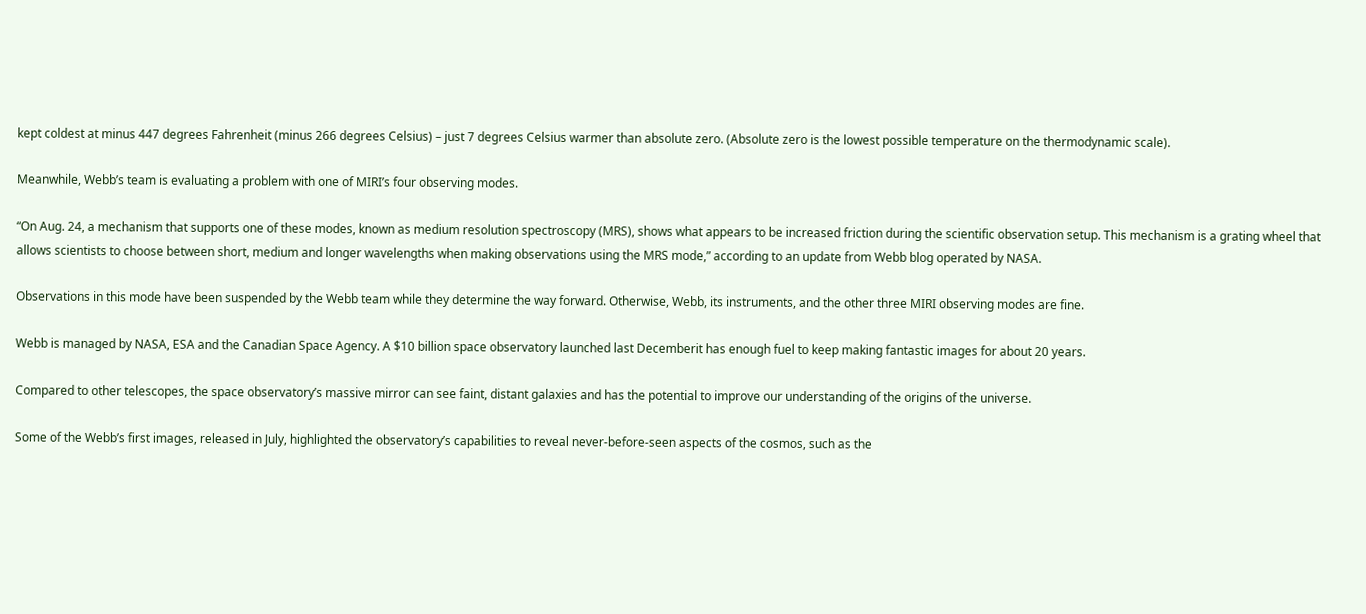kept coldest at minus 447 degrees Fahrenheit (minus 266 degrees Celsius) – just 7 degrees Celsius warmer than absolute zero. (Absolute zero is the lowest possible temperature on the thermodynamic scale).

Meanwhile, Webb’s team is evaluating a problem with one of MIRI’s four observing modes.

“On Aug. 24, a mechanism that supports one of these modes, known as medium resolution spectroscopy (MRS), shows what appears to be increased friction during the scientific observation setup. This mechanism is a grating wheel that allows scientists to choose between short, medium and longer wavelengths when making observations using the MRS mode,” according to an update from Webb blog operated by NASA.

Observations in this mode have been suspended by the Webb team while they determine the way forward. Otherwise, Webb, its instruments, and the other three MIRI observing modes are fine.

Webb is managed by NASA, ESA and the Canadian Space Agency. A $10 billion space observatory launched last Decemberit has enough fuel to keep making fantastic images for about 20 years.

Compared to other telescopes, the space observatory’s massive mirror can see faint, distant galaxies and has the potential to improve our understanding of the origins of the universe.

Some of the Webb’s first images, released in July, highlighted the observatory’s capabilities to reveal never-before-seen aspects of the cosmos, such as the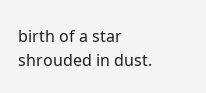birth of a star shrouded in dust.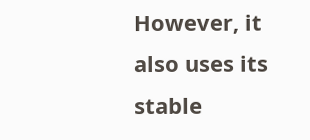However, it also uses its stable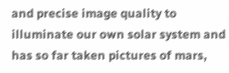and precise image quality to illuminate our own solar system and has so far taken pictures of mars,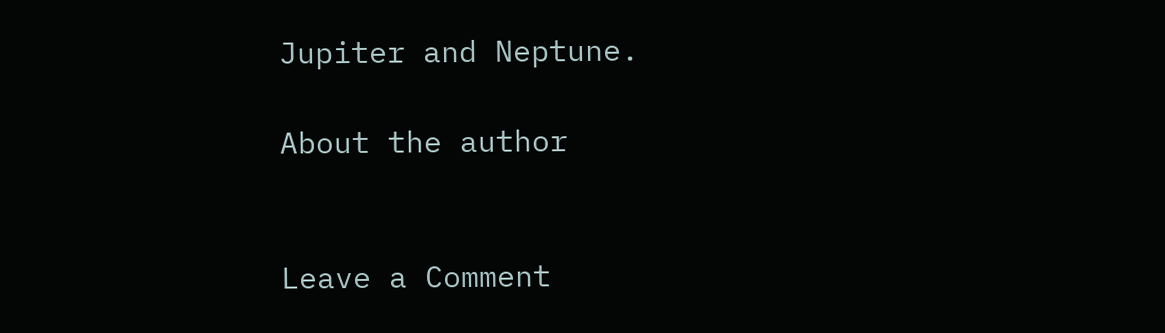Jupiter and Neptune.

About the author


Leave a Comment